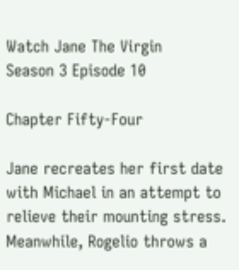Watch Jane The Virgin
Season 3 Episode 10

Chapter Fifty-Four

Jane recreates her first date with Michael in an attempt to relieve their mounting stress. Meanwhile, Rogelio throws a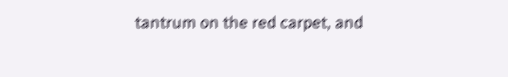tantrum on the red carpet, and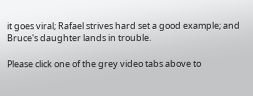it goes viral; Rafael strives hard set a good example; and Bruce's daughter lands in trouble.

Please click one of the grey video tabs above to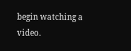begin watching a video.